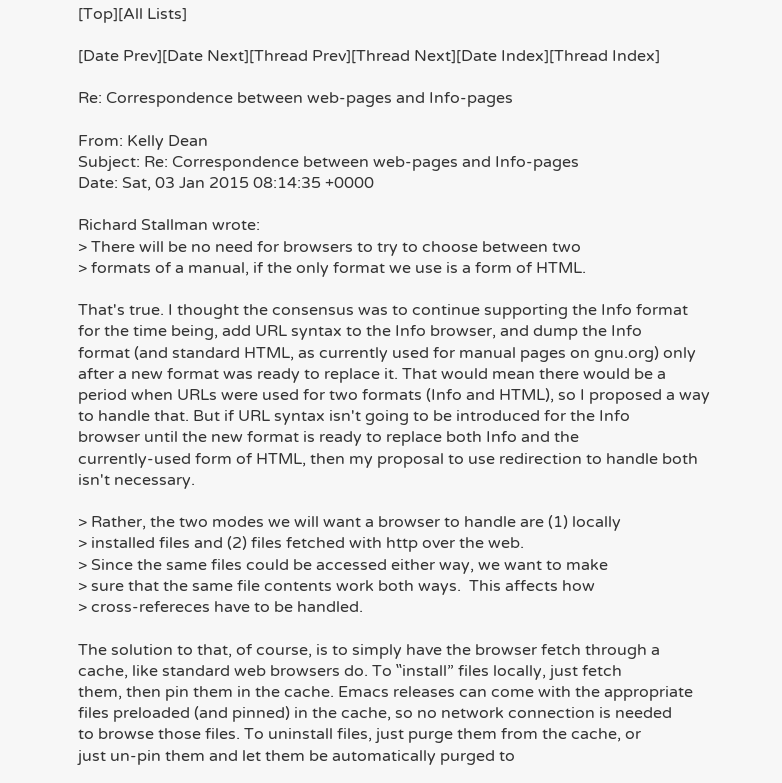[Top][All Lists]

[Date Prev][Date Next][Thread Prev][Thread Next][Date Index][Thread Index]

Re: Correspondence between web-pages and Info-pages

From: Kelly Dean
Subject: Re: Correspondence between web-pages and Info-pages
Date: Sat, 03 Jan 2015 08:14:35 +0000

Richard Stallman wrote:
> There will be no need for browsers to try to choose between two
> formats of a manual, if the only format we use is a form of HTML.

That's true. I thought the consensus was to continue supporting the Info format
for the time being, add URL syntax to the Info browser, and dump the Info
format (and standard HTML, as currently used for manual pages on gnu.org) only
after a new format was ready to replace it. That would mean there would be a
period when URLs were used for two formats (Info and HTML), so I proposed a way
to handle that. But if URL syntax isn't going to be introduced for the Info
browser until the new format is ready to replace both Info and the
currently-used form of HTML, then my proposal to use redirection to handle both
isn't necessary.

> Rather, the two modes we will want a browser to handle are (1) locally
> installed files and (2) files fetched with http over the web.
> Since the same files could be accessed either way, we want to make
> sure that the same file contents work both ways.  This affects how
> cross-refereces have to be handled.

The solution to that, of course, is to simply have the browser fetch through a
cache, like standard web browsers do. To ‟install” files locally, just fetch
them, then pin them in the cache. Emacs releases can come with the appropriate
files preloaded (and pinned) in the cache, so no network connection is needed
to browse those files. To uninstall files, just purge them from the cache, or
just un-pin them and let them be automatically purged to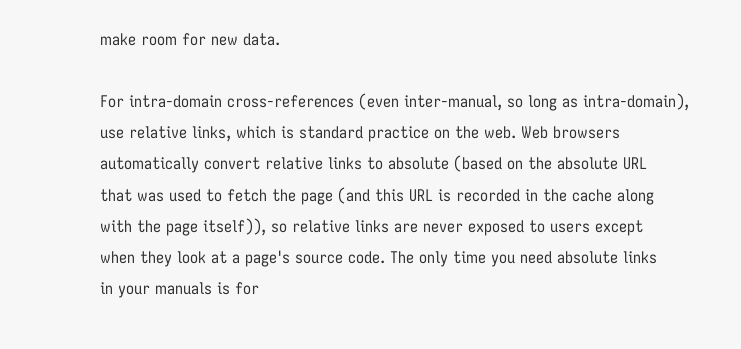make room for new data.

For intra-domain cross-references (even inter-manual, so long as intra-domain),
use relative links, which is standard practice on the web. Web browsers
automatically convert relative links to absolute (based on the absolute URL
that was used to fetch the page (and this URL is recorded in the cache along
with the page itself)), so relative links are never exposed to users except
when they look at a page's source code. The only time you need absolute links
in your manuals is for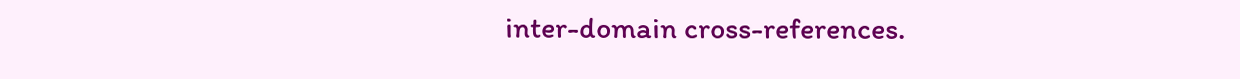inter-domain cross-references.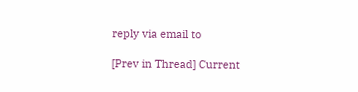reply via email to

[Prev in Thread] Current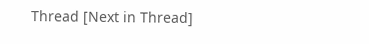Thread [Next in Thread]